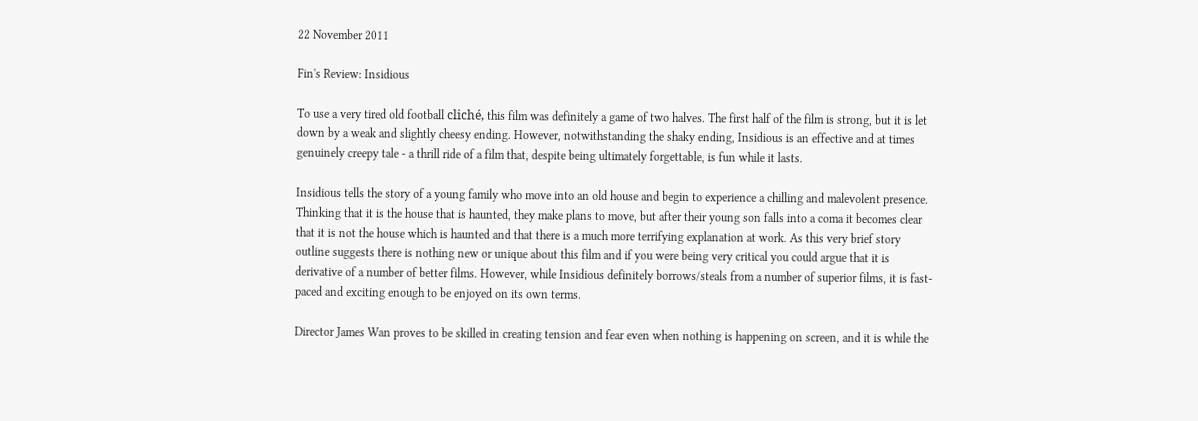22 November 2011

Fin's Review: Insidious

To use a very tired old football cliché, this film was definitely a game of two halves. The first half of the film is strong, but it is let down by a weak and slightly cheesy ending. However, notwithstanding the shaky ending, Insidious is an effective and at times genuinely creepy tale - a thrill ride of a film that, despite being ultimately forgettable, is fun while it lasts.

Insidious tells the story of a young family who move into an old house and begin to experience a chilling and malevolent presence. Thinking that it is the house that is haunted, they make plans to move, but after their young son falls into a coma it becomes clear that it is not the house which is haunted and that there is a much more terrifying explanation at work. As this very brief story outline suggests there is nothing new or unique about this film and if you were being very critical you could argue that it is derivative of a number of better films. However, while Insidious definitely borrows/steals from a number of superior films, it is fast-paced and exciting enough to be enjoyed on its own terms.

Director James Wan proves to be skilled in creating tension and fear even when nothing is happening on screen, and it is while the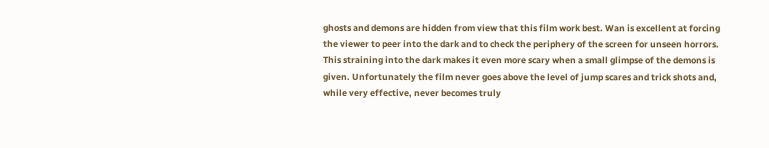ghosts and demons are hidden from view that this film work best. Wan is excellent at forcing the viewer to peer into the dark and to check the periphery of the screen for unseen horrors. This straining into the dark makes it even more scary when a small glimpse of the demons is given. Unfortunately the film never goes above the level of jump scares and trick shots and, while very effective, never becomes truly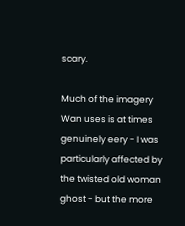scary.

Much of the imagery Wan uses is at times genuinely eery - I was particularly affected by the twisted old woman ghost - but the more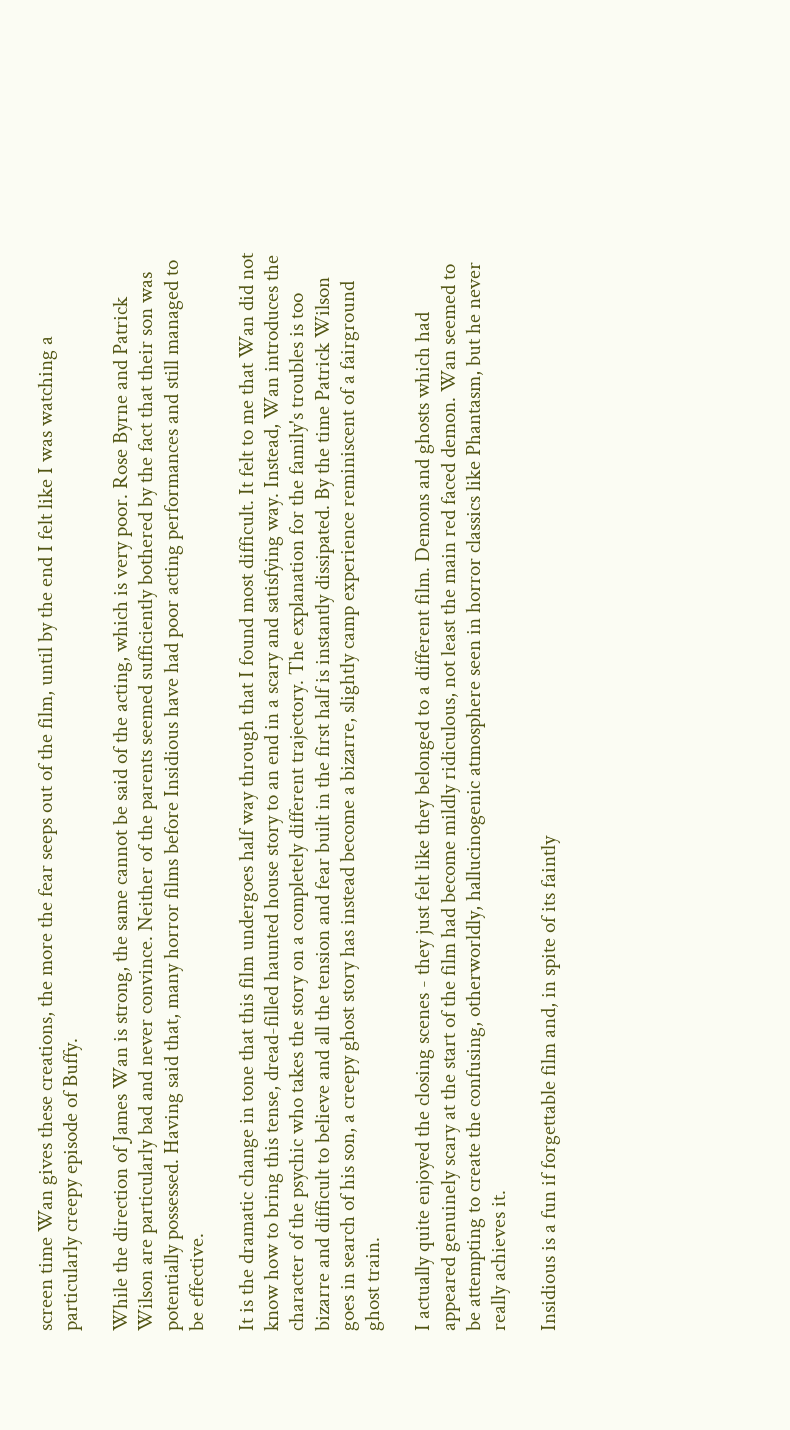screen time Wan gives these creations, the more the fear seeps out of the film, until by the end I felt like I was watching a particularly creepy episode of Buffy.

While the direction of James Wan is strong, the same cannot be said of the acting, which is very poor. Rose Byrne and Patrick Wilson are particularly bad and never convince. Neither of the parents seemed sufficiently bothered by the fact that their son was potentially possessed. Having said that, many horror films before Insidious have had poor acting performances and still managed to be effective.

It is the dramatic change in tone that this film undergoes half way through that I found most difficult. It felt to me that Wan did not know how to bring this tense, dread-filled haunted house story to an end in a scary and satisfying way. Instead, Wan introduces the character of the psychic who takes the story on a completely different trajectory. The explanation for the family's troubles is too bizarre and difficult to believe and all the tension and fear built in the first half is instantly dissipated. By the time Patrick Wilson goes in search of his son, a creepy ghost story has instead become a bizarre, slightly camp experience reminiscent of a fairground ghost train.

I actually quite enjoyed the closing scenes - they just felt like they belonged to a different film. Demons and ghosts which had appeared genuinely scary at the start of the film had become mildly ridiculous, not least the main red faced demon. Wan seemed to be attempting to create the confusing, otherworldly, hallucinogenic atmosphere seen in horror classics like Phantasm, but he never really achieves it.

Insidious is a fun if forgettable film and, in spite of its faintly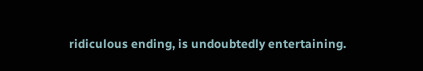ridiculous ending, is undoubtedly entertaining.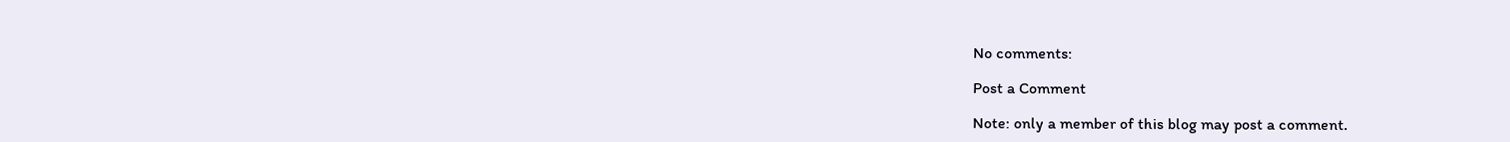No comments:

Post a Comment

Note: only a member of this blog may post a comment.